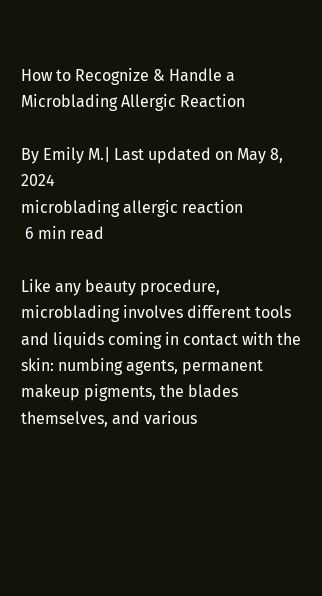How to Recognize & Handle a Microblading Allergic Reaction

By Emily M.| Last updated on May 8, 2024
microblading allergic reaction
 6 min read

Like any beauty procedure, microblading involves different tools and liquids coming in contact with the skin: numbing agents, permanent makeup pigments, the blades themselves, and various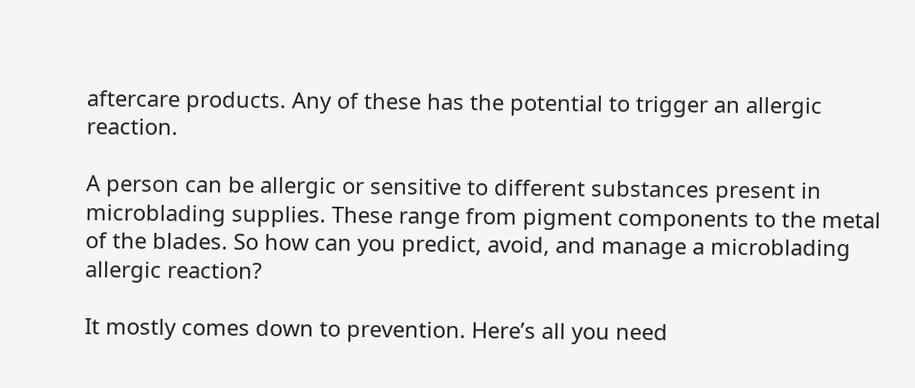aftercare products. Any of these has the potential to trigger an allergic reaction.

A person can be allergic or sensitive to different substances present in microblading supplies. These range from pigment components to the metal of the blades. So how can you predict, avoid, and manage a microblading allergic reaction?

It mostly comes down to prevention. Here’s all you need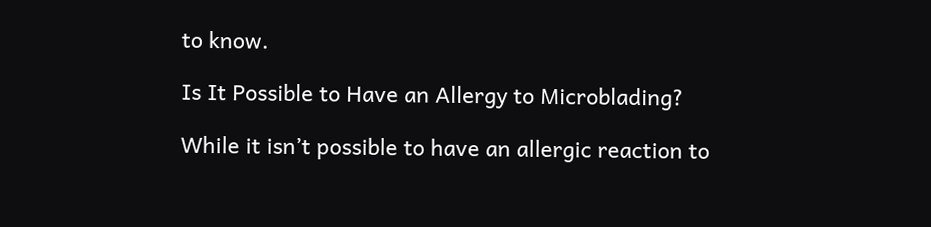to know.

Is It Possible to Have an Allergy to Microblading?

While it isn’t possible to have an allergic reaction to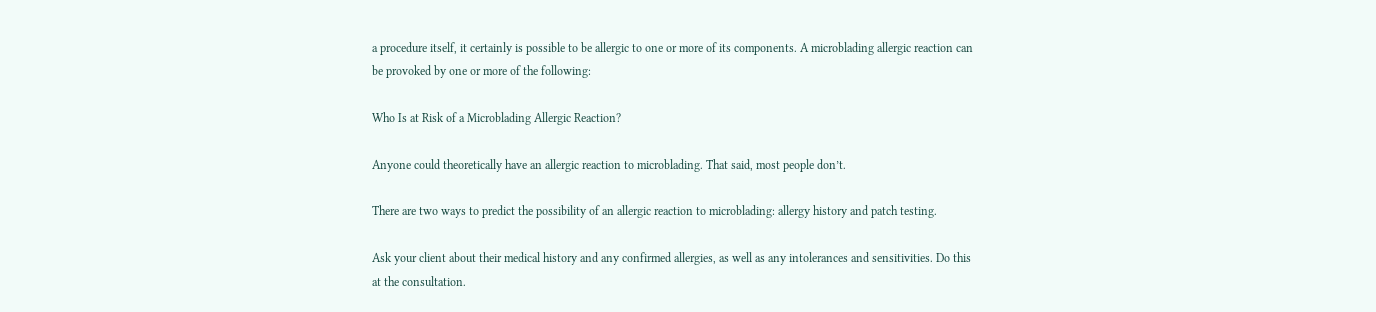a procedure itself, it certainly is possible to be allergic to one or more of its components. A microblading allergic reaction can be provoked by one or more of the following:

Who Is at Risk of a Microblading Allergic Reaction?

Anyone could theoretically have an allergic reaction to microblading. That said, most people don’t.

There are two ways to predict the possibility of an allergic reaction to microblading: allergy history and patch testing.

Ask your client about their medical history and any confirmed allergies, as well as any intolerances and sensitivities. Do this at the consultation.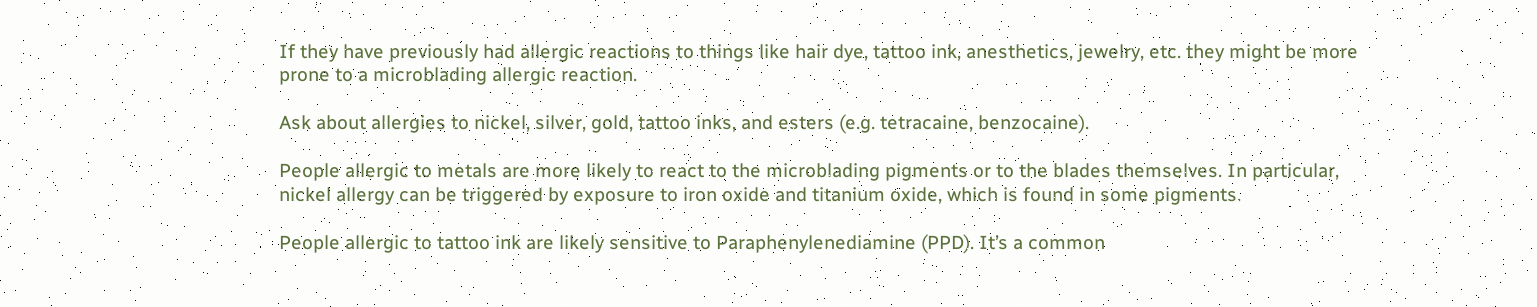If they have previously had allergic reactions to things like hair dye, tattoo ink, anesthetics, jewelry, etc. they might be more prone to a microblading allergic reaction.

Ask about allergies to nickel, silver, gold, tattoo inks, and esters (e.g. tetracaine, benzocaine).

People allergic to metals are more likely to react to the microblading pigments or to the blades themselves. In particular, nickel allergy can be triggered by exposure to iron oxide and titanium oxide, which is found in some pigments.

People allergic to tattoo ink are likely sensitive to Paraphenylenediamine (PPD). It’s a common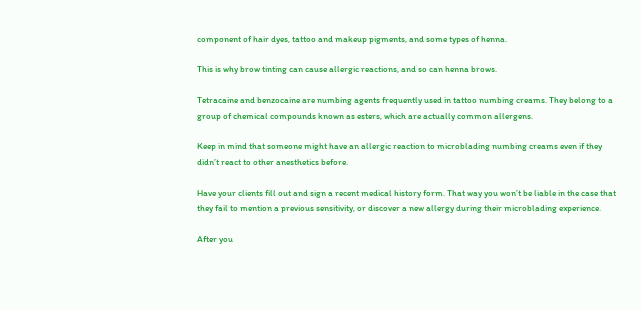component of hair dyes, tattoo and makeup pigments, and some types of henna.

This is why brow tinting can cause allergic reactions, and so can henna brows.

Tetracaine and benzocaine are numbing agents frequently used in tattoo numbing creams. They belong to a group of chemical compounds known as esters, which are actually common allergens.

Keep in mind that someone might have an allergic reaction to microblading numbing creams even if they didn’t react to other anesthetics before.

Have your clients fill out and sign a recent medical history form. That way you won’t be liable in the case that they fail to mention a previous sensitivity, or discover a new allergy during their microblading experience.

After you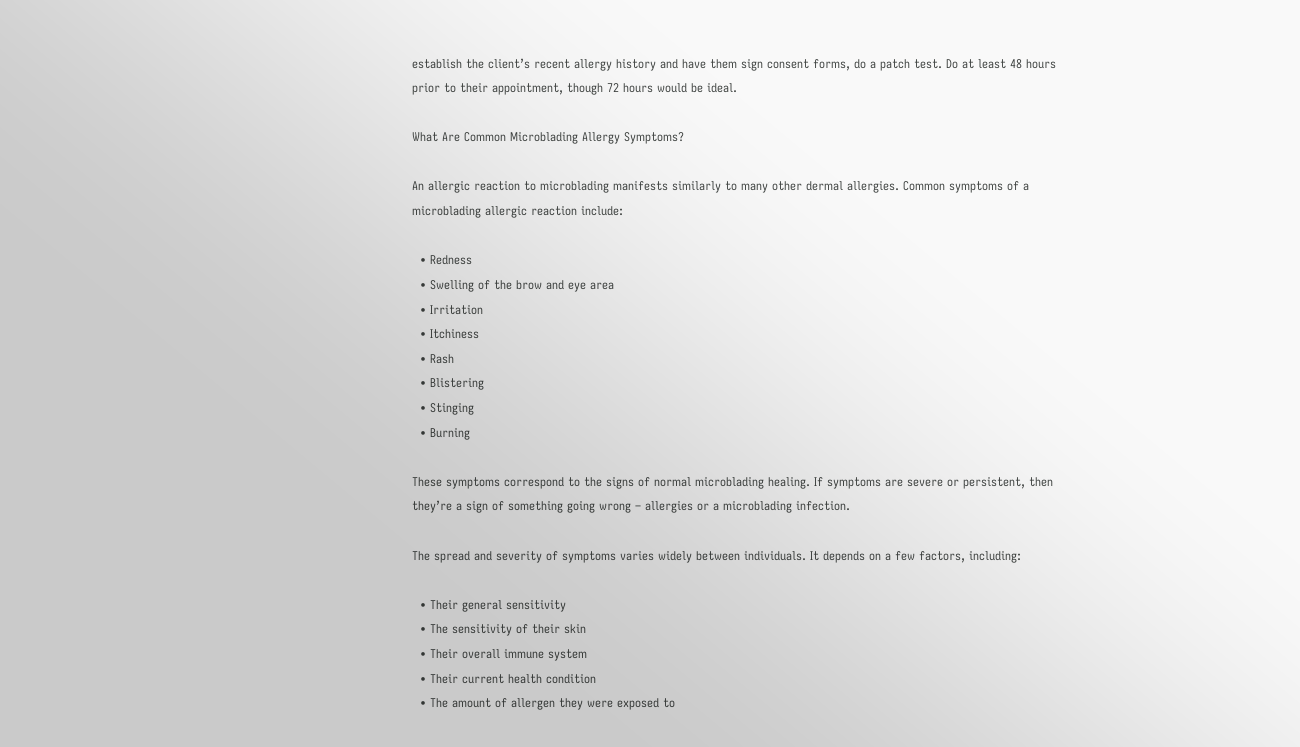establish the client’s recent allergy history and have them sign consent forms, do a patch test. Do at least 48 hours prior to their appointment, though 72 hours would be ideal.

What Are Common Microblading Allergy Symptoms?

An allergic reaction to microblading manifests similarly to many other dermal allergies. Common symptoms of a microblading allergic reaction include:

  • Redness
  • Swelling of the brow and eye area
  • Irritation
  • Itchiness
  • Rash
  • Blistering
  • Stinging
  • Burning

These symptoms correspond to the signs of normal microblading healing. If symptoms are severe or persistent, then they’re a sign of something going wrong – allergies or a microblading infection.

The spread and severity of symptoms varies widely between individuals. It depends on a few factors, including:

  • Their general sensitivity
  • The sensitivity of their skin
  • Their overall immune system
  • Their current health condition
  • The amount of allergen they were exposed to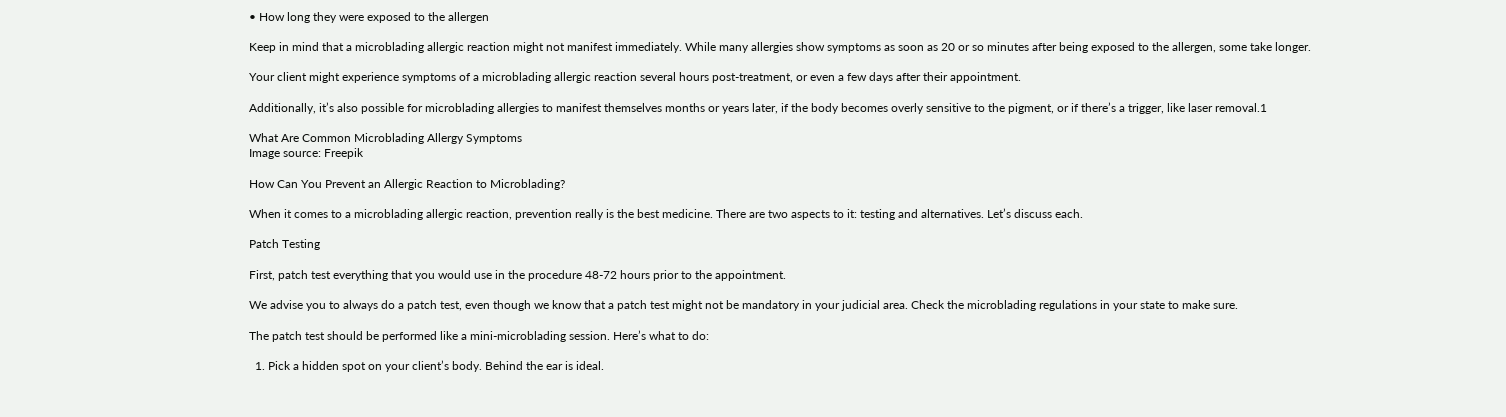• How long they were exposed to the allergen

Keep in mind that a microblading allergic reaction might not manifest immediately. While many allergies show symptoms as soon as 20 or so minutes after being exposed to the allergen, some take longer.

Your client might experience symptoms of a microblading allergic reaction several hours post-treatment, or even a few days after their appointment.

Additionally, it’s also possible for microblading allergies to manifest themselves months or years later, if the body becomes overly sensitive to the pigment, or if there’s a trigger, like laser removal.1

What Are Common Microblading Allergy Symptoms
Image source: Freepik

How Can You Prevent an Allergic Reaction to Microblading?

When it comes to a microblading allergic reaction, prevention really is the best medicine. There are two aspects to it: testing and alternatives. Let’s discuss each.

Patch Testing

First, patch test everything that you would use in the procedure 48-72 hours prior to the appointment.

We advise you to always do a patch test, even though we know that a patch test might not be mandatory in your judicial area. Check the microblading regulations in your state to make sure.

The patch test should be performed like a mini-microblading session. Here’s what to do:

  1. Pick a hidden spot on your client’s body. Behind the ear is ideal.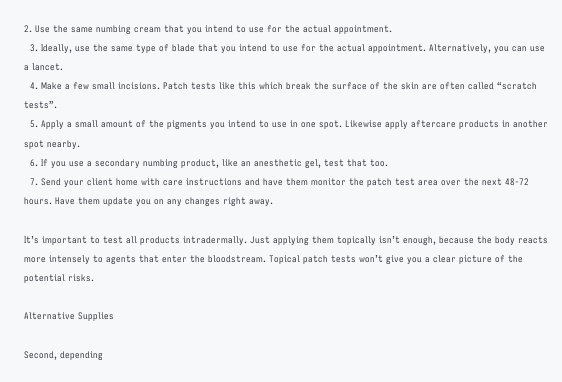2. Use the same numbing cream that you intend to use for the actual appointment.
  3. Ideally, use the same type of blade that you intend to use for the actual appointment. Alternatively, you can use a lancet.
  4. Make a few small incisions. Patch tests like this which break the surface of the skin are often called “scratch tests”.
  5. Apply a small amount of the pigments you intend to use in one spot. Likewise apply aftercare products in another spot nearby.
  6. If you use a secondary numbing product, like an anesthetic gel, test that too.
  7. Send your client home with care instructions and have them monitor the patch test area over the next 48-72 hours. Have them update you on any changes right away.

It’s important to test all products intradermally. Just applying them topically isn’t enough, because the body reacts more intensely to agents that enter the bloodstream. Topical patch tests won’t give you a clear picture of the potential risks.

Alternative Supplies

Second, depending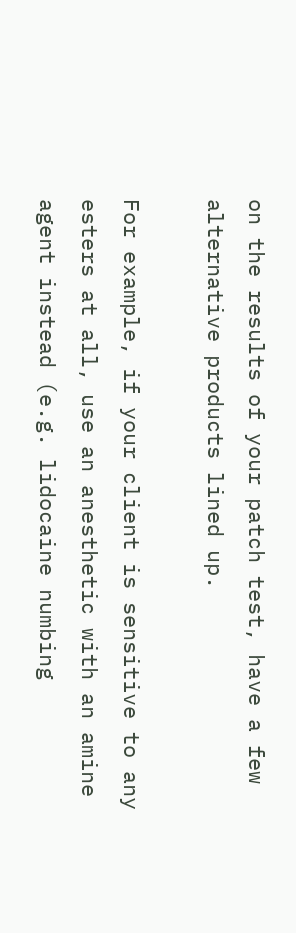on the results of your patch test, have a few alternative products lined up.

For example, if your client is sensitive to any esters at all, use an anesthetic with an amine agent instead (e.g. lidocaine numbing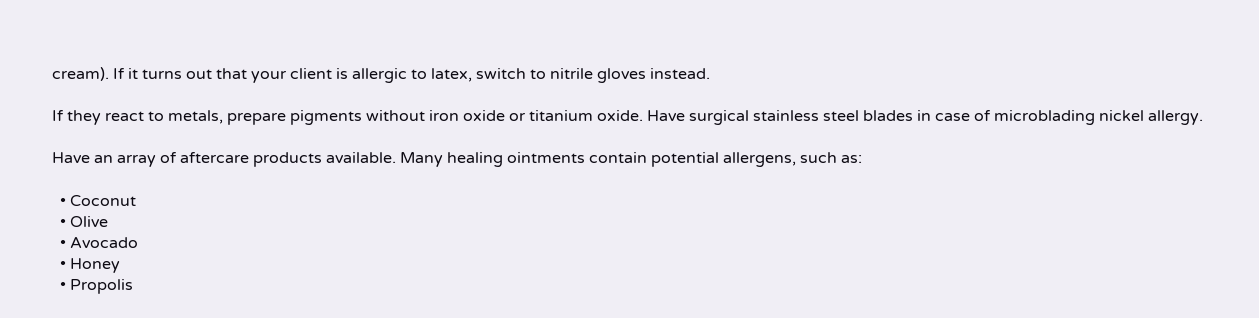cream). If it turns out that your client is allergic to latex, switch to nitrile gloves instead.

If they react to metals, prepare pigments without iron oxide or titanium oxide. Have surgical stainless steel blades in case of microblading nickel allergy.

Have an array of aftercare products available. Many healing ointments contain potential allergens, such as:

  • Coconut
  • Olive
  • Avocado
  • Honey
  • Propolis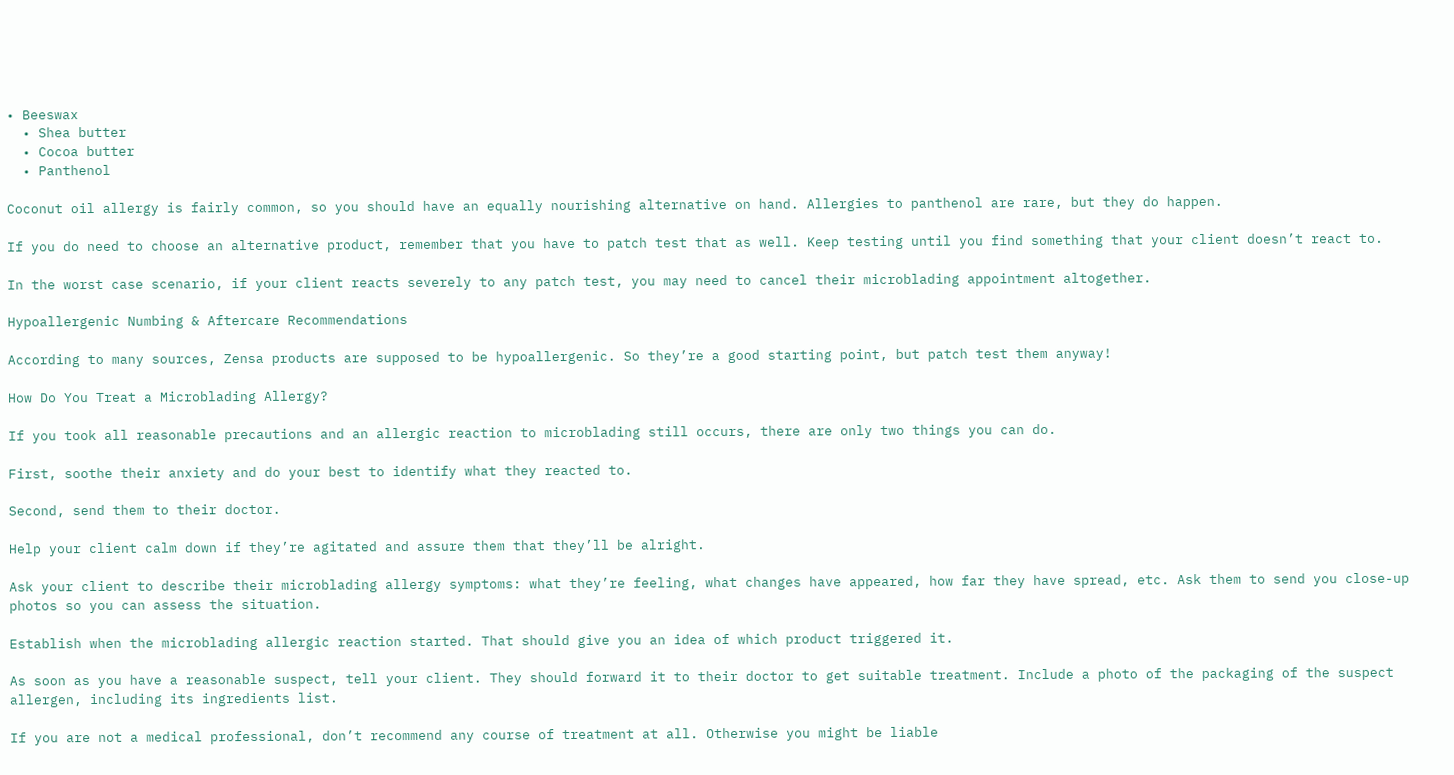• Beeswax
  • Shea butter
  • Cocoa butter
  • Panthenol

Coconut oil allergy is fairly common, so you should have an equally nourishing alternative on hand. Allergies to panthenol are rare, but they do happen.

If you do need to choose an alternative product, remember that you have to patch test that as well. Keep testing until you find something that your client doesn’t react to.

In the worst case scenario, if your client reacts severely to any patch test, you may need to cancel their microblading appointment altogether.

Hypoallergenic Numbing & Aftercare Recommendations

According to many sources, Zensa products are supposed to be hypoallergenic. So they’re a good starting point, but patch test them anyway!

How Do You Treat a Microblading Allergy?

If you took all reasonable precautions and an allergic reaction to microblading still occurs, there are only two things you can do.

First, soothe their anxiety and do your best to identify what they reacted to.

Second, send them to their doctor.

Help your client calm down if they’re agitated and assure them that they’ll be alright.

Ask your client to describe their microblading allergy symptoms: what they’re feeling, what changes have appeared, how far they have spread, etc. Ask them to send you close-up photos so you can assess the situation.

Establish when the microblading allergic reaction started. That should give you an idea of which product triggered it.

As soon as you have a reasonable suspect, tell your client. They should forward it to their doctor to get suitable treatment. Include a photo of the packaging of the suspect allergen, including its ingredients list.

If you are not a medical professional, don’t recommend any course of treatment at all. Otherwise you might be liable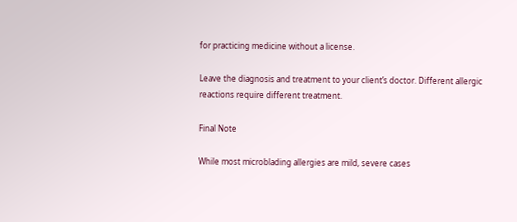for practicing medicine without a license.

Leave the diagnosis and treatment to your client’s doctor. Different allergic reactions require different treatment.

Final Note

While most microblading allergies are mild, severe cases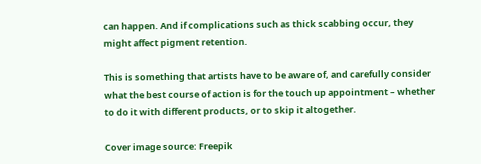can happen. And if complications such as thick scabbing occur, they might affect pigment retention.

This is something that artists have to be aware of, and carefully consider what the best course of action is for the touch up appointment – whether to do it with different products, or to skip it altogether.

Cover image source: Freepik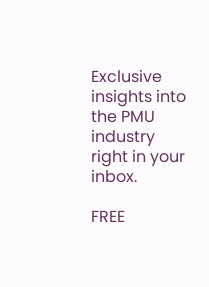Exclusive insights into the PMU industry right in your inbox.

FREE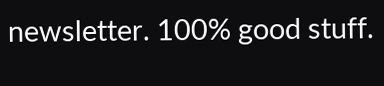newsletter. 100% good stuff.